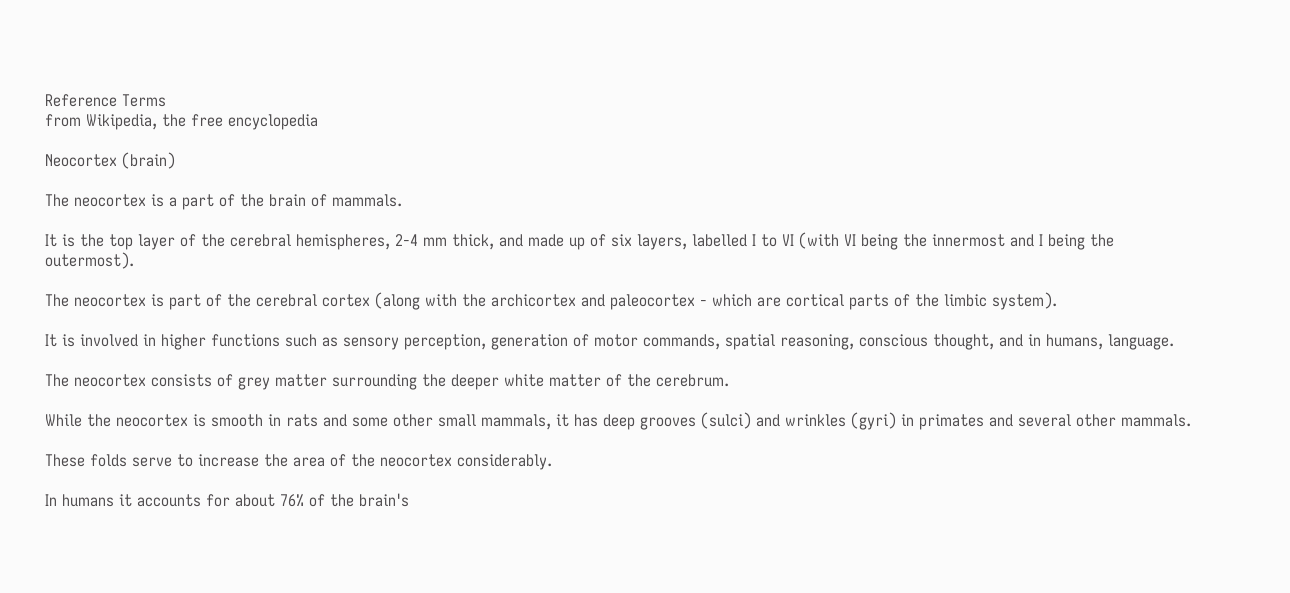Reference Terms
from Wikipedia, the free encyclopedia

Neocortex (brain)

The neocortex is a part of the brain of mammals.

It is the top layer of the cerebral hemispheres, 2-4 mm thick, and made up of six layers, labelled I to VI (with VI being the innermost and I being the outermost).

The neocortex is part of the cerebral cortex (along with the archicortex and paleocortex - which are cortical parts of the limbic system).

It is involved in higher functions such as sensory perception, generation of motor commands, spatial reasoning, conscious thought, and in humans, language.

The neocortex consists of grey matter surrounding the deeper white matter of the cerebrum.

While the neocortex is smooth in rats and some other small mammals, it has deep grooves (sulci) and wrinkles (gyri) in primates and several other mammals.

These folds serve to increase the area of the neocortex considerably.

In humans it accounts for about 76% of the brain's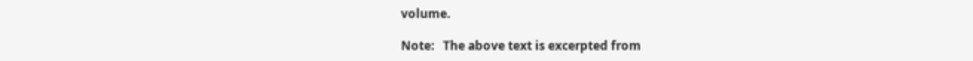volume.

Note:   The above text is excerpted from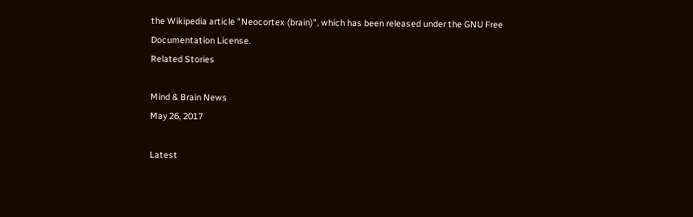the Wikipedia article "Neocortex (brain)", which has been released under the GNU Free Documentation License.
Related Stories

Mind & Brain News
May 26, 2017

Latest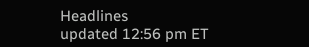Headlines
updated 12:56 pm ET